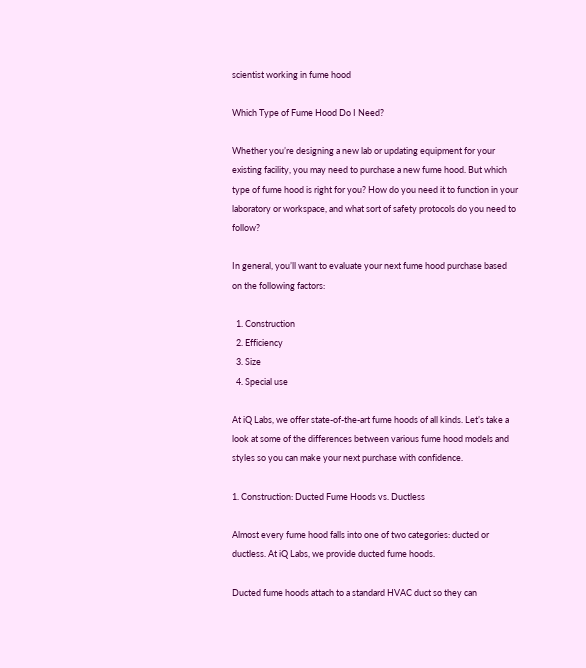scientist working in fume hood

Which Type of Fume Hood Do I Need?

Whether you’re designing a new lab or updating equipment for your existing facility, you may need to purchase a new fume hood. But which type of fume hood is right for you? How do you need it to function in your laboratory or workspace, and what sort of safety protocols do you need to follow?

In general, you’ll want to evaluate your next fume hood purchase based on the following factors:

  1. Construction
  2. Efficiency
  3. Size
  4. Special use

At iQ Labs, we offer state-of-the-art fume hoods of all kinds. Let’s take a look at some of the differences between various fume hood models and styles so you can make your next purchase with confidence.

1. Construction: Ducted Fume Hoods vs. Ductless

Almost every fume hood falls into one of two categories: ducted or ductless. At iQ Labs, we provide ducted fume hoods.

Ducted fume hoods attach to a standard HVAC duct so they can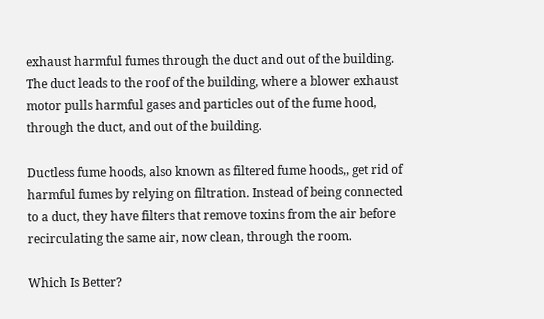exhaust harmful fumes through the duct and out of the building. The duct leads to the roof of the building, where a blower exhaust motor pulls harmful gases and particles out of the fume hood, through the duct, and out of the building.

Ductless fume hoods, also known as filtered fume hoods,, get rid of harmful fumes by relying on filtration. Instead of being connected to a duct, they have filters that remove toxins from the air before recirculating the same air, now clean, through the room.

Which Is Better?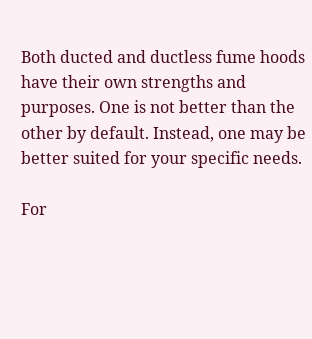Both ducted and ductless fume hoods have their own strengths and purposes. One is not better than the other by default. Instead, one may be better suited for your specific needs.

For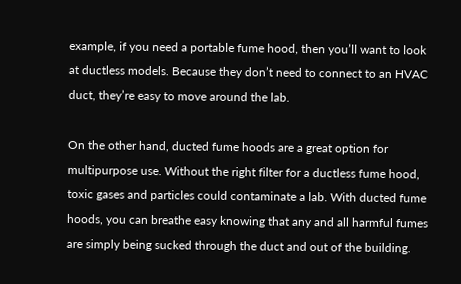example, if you need a portable fume hood, then you’ll want to look at ductless models. Because they don’t need to connect to an HVAC duct, they’re easy to move around the lab.

On the other hand, ducted fume hoods are a great option for multipurpose use. Without the right filter for a ductless fume hood, toxic gases and particles could contaminate a lab. With ducted fume hoods, you can breathe easy knowing that any and all harmful fumes are simply being sucked through the duct and out of the building.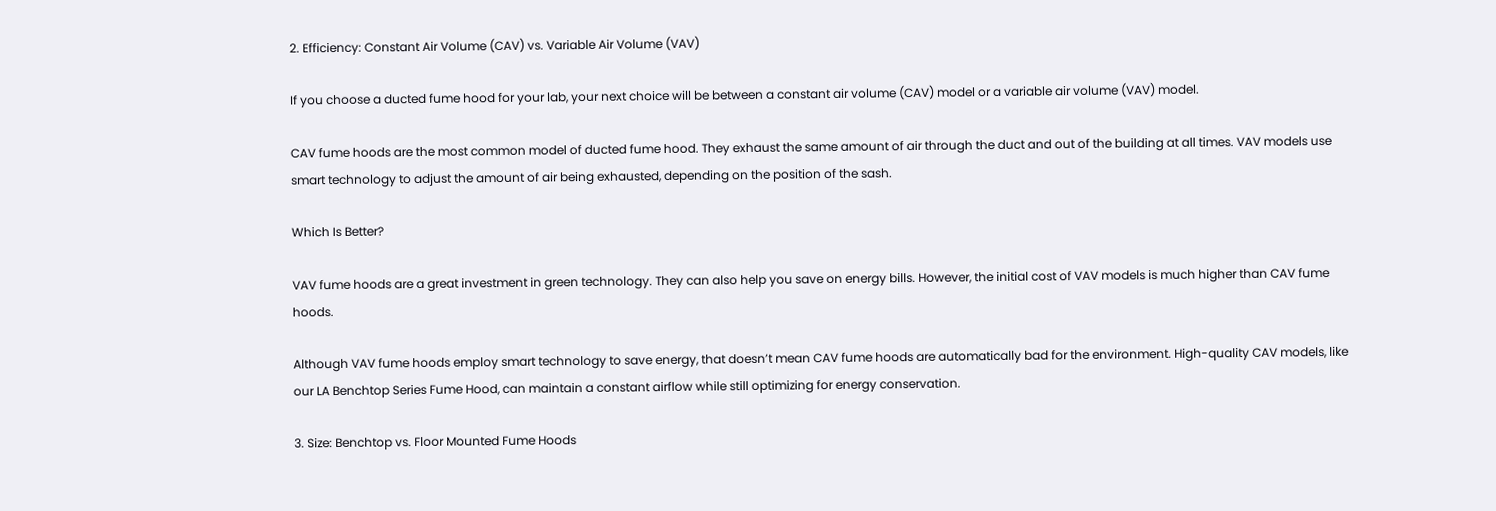2. Efficiency: Constant Air Volume (CAV) vs. Variable Air Volume (VAV)

If you choose a ducted fume hood for your lab, your next choice will be between a constant air volume (CAV) model or a variable air volume (VAV) model.

CAV fume hoods are the most common model of ducted fume hood. They exhaust the same amount of air through the duct and out of the building at all times. VAV models use smart technology to adjust the amount of air being exhausted, depending on the position of the sash.

Which Is Better?

VAV fume hoods are a great investment in green technology. They can also help you save on energy bills. However, the initial cost of VAV models is much higher than CAV fume hoods.

Although VAV fume hoods employ smart technology to save energy, that doesn’t mean CAV fume hoods are automatically bad for the environment. High-quality CAV models, like our LA Benchtop Series Fume Hood, can maintain a constant airflow while still optimizing for energy conservation.

3. Size: Benchtop vs. Floor Mounted Fume Hoods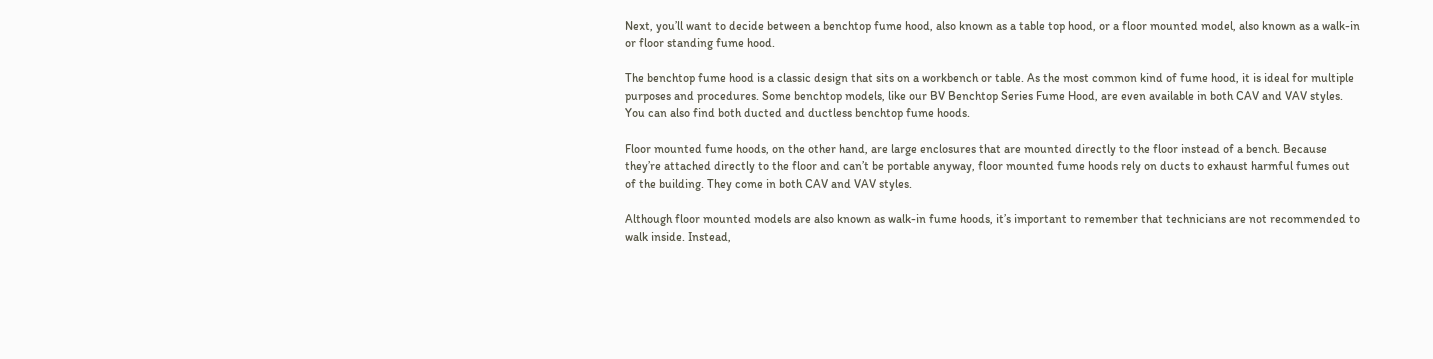Next, you’ll want to decide between a benchtop fume hood, also known as a table top hood, or a floor mounted model, also known as a walk-in or floor standing fume hood.

The benchtop fume hood is a classic design that sits on a workbench or table. As the most common kind of fume hood, it is ideal for multiple purposes and procedures. Some benchtop models, like our BV Benchtop Series Fume Hood, are even available in both CAV and VAV styles. You can also find both ducted and ductless benchtop fume hoods.

Floor mounted fume hoods, on the other hand, are large enclosures that are mounted directly to the floor instead of a bench. Because they’re attached directly to the floor and can’t be portable anyway, floor mounted fume hoods rely on ducts to exhaust harmful fumes out of the building. They come in both CAV and VAV styles.

Although floor mounted models are also known as walk-in fume hoods, it’s important to remember that technicians are not recommended to walk inside. Instead,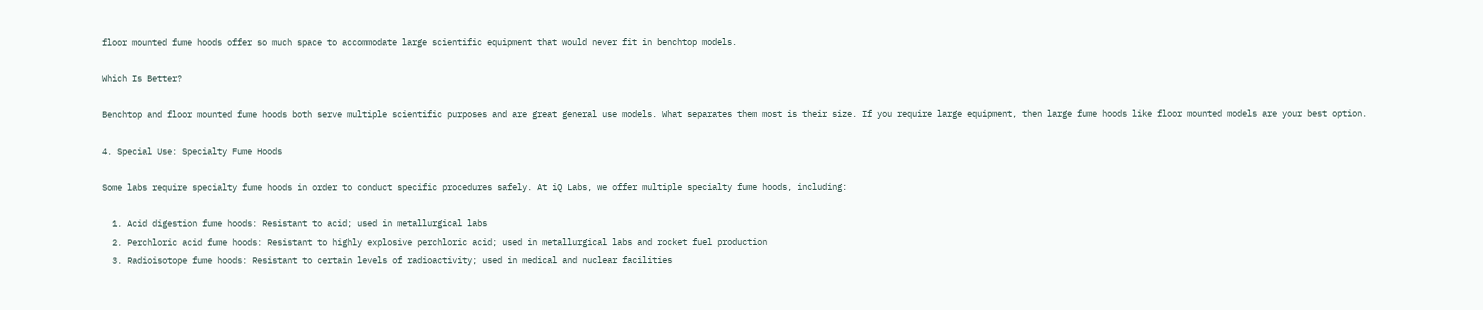floor mounted fume hoods offer so much space to accommodate large scientific equipment that would never fit in benchtop models.

Which Is Better?

Benchtop and floor mounted fume hoods both serve multiple scientific purposes and are great general use models. What separates them most is their size. If you require large equipment, then large fume hoods like floor mounted models are your best option.

4. Special Use: Specialty Fume Hoods

Some labs require specialty fume hoods in order to conduct specific procedures safely. At iQ Labs, we offer multiple specialty fume hoods, including:

  1. Acid digestion fume hoods: Resistant to acid; used in metallurgical labs
  2. Perchloric acid fume hoods: Resistant to highly explosive perchloric acid; used in metallurgical labs and rocket fuel production
  3. Radioisotope fume hoods: Resistant to certain levels of radioactivity; used in medical and nuclear facilities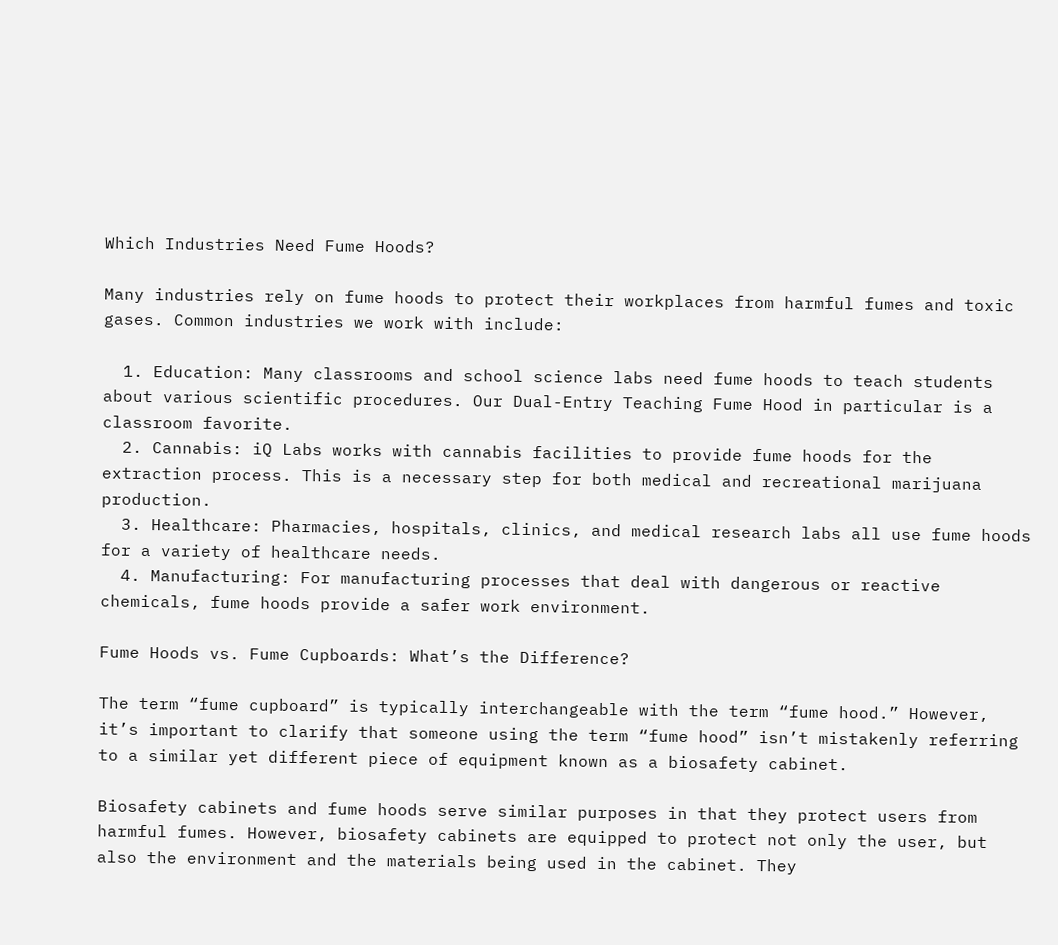Which Industries Need Fume Hoods?

Many industries rely on fume hoods to protect their workplaces from harmful fumes and toxic gases. Common industries we work with include:

  1. Education: Many classrooms and school science labs need fume hoods to teach students about various scientific procedures. Our Dual-Entry Teaching Fume Hood in particular is a classroom favorite.
  2. Cannabis: iQ Labs works with cannabis facilities to provide fume hoods for the extraction process. This is a necessary step for both medical and recreational marijuana production.
  3. Healthcare: Pharmacies, hospitals, clinics, and medical research labs all use fume hoods for a variety of healthcare needs.
  4. Manufacturing: For manufacturing processes that deal with dangerous or reactive chemicals, fume hoods provide a safer work environment.

Fume Hoods vs. Fume Cupboards: What’s the Difference?

The term “fume cupboard” is typically interchangeable with the term “fume hood.” However, it’s important to clarify that someone using the term “fume hood” isn’t mistakenly referring to a similar yet different piece of equipment known as a biosafety cabinet.

Biosafety cabinets and fume hoods serve similar purposes in that they protect users from harmful fumes. However, biosafety cabinets are equipped to protect not only the user, but also the environment and the materials being used in the cabinet. They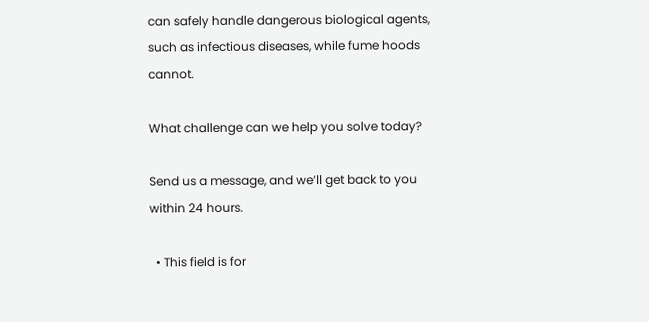can safely handle dangerous biological agents, such as infectious diseases, while fume hoods cannot.

What challenge can we help you solve today?

Send us a message, and we’ll get back to you within 24 hours.

  • This field is for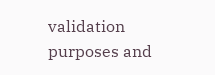validation purposes and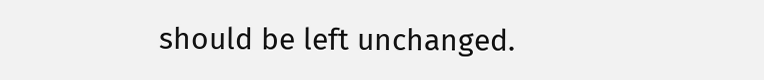should be left unchanged.